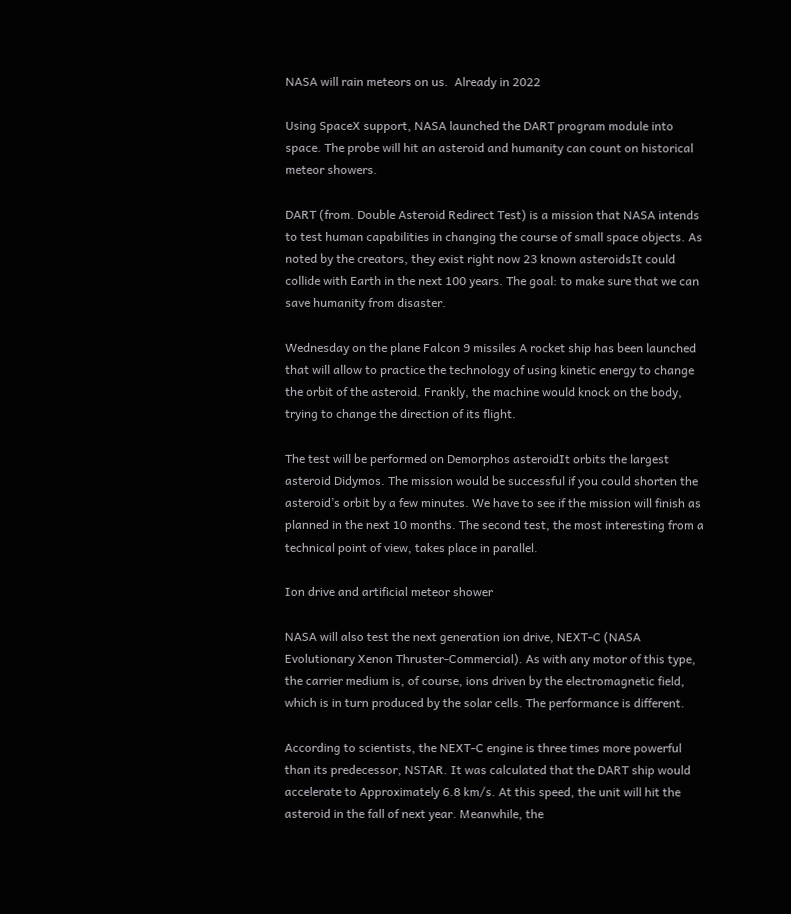NASA will rain meteors on us.  Already in 2022

Using SpaceX support, NASA launched the DART program module into space. The probe will hit an asteroid and humanity can count on historical meteor showers.

DART (from. Double Asteroid Redirect Test) is a mission that NASA intends to test human capabilities in changing the course of small space objects. As noted by the creators, they exist right now 23 known asteroidsIt could collide with Earth in the next 100 years. The goal: to make sure that we can save humanity from disaster.

Wednesday on the plane Falcon 9 missiles A rocket ship has been launched that will allow to practice the technology of using kinetic energy to change the orbit of the asteroid. Frankly, the machine would knock on the body, trying to change the direction of its flight.

The test will be performed on Demorphos asteroidIt orbits the largest asteroid Didymos. The mission would be successful if you could shorten the asteroid’s orbit by a few minutes. We have to see if the mission will finish as planned in the next 10 months. The second test, the most interesting from a technical point of view, takes place in parallel.

Ion drive and artificial meteor shower

NASA will also test the next generation ion drive, NEXT-C (NASA Evolutionary Xenon Thruster-Commercial). As with any motor of this type, the carrier medium is, of course, ions driven by the electromagnetic field, which is in turn produced by the solar cells. The performance is different.

According to scientists, the NEXT-C engine is three times more powerful than its predecessor, NSTAR. It was calculated that the DART ship would accelerate to Approximately 6.8 km/s. At this speed, the unit will hit the asteroid in the fall of next year. Meanwhile, the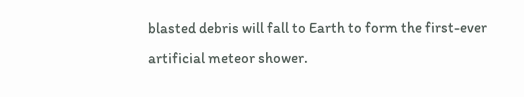blasted debris will fall to Earth to form the first-ever artificial meteor shower.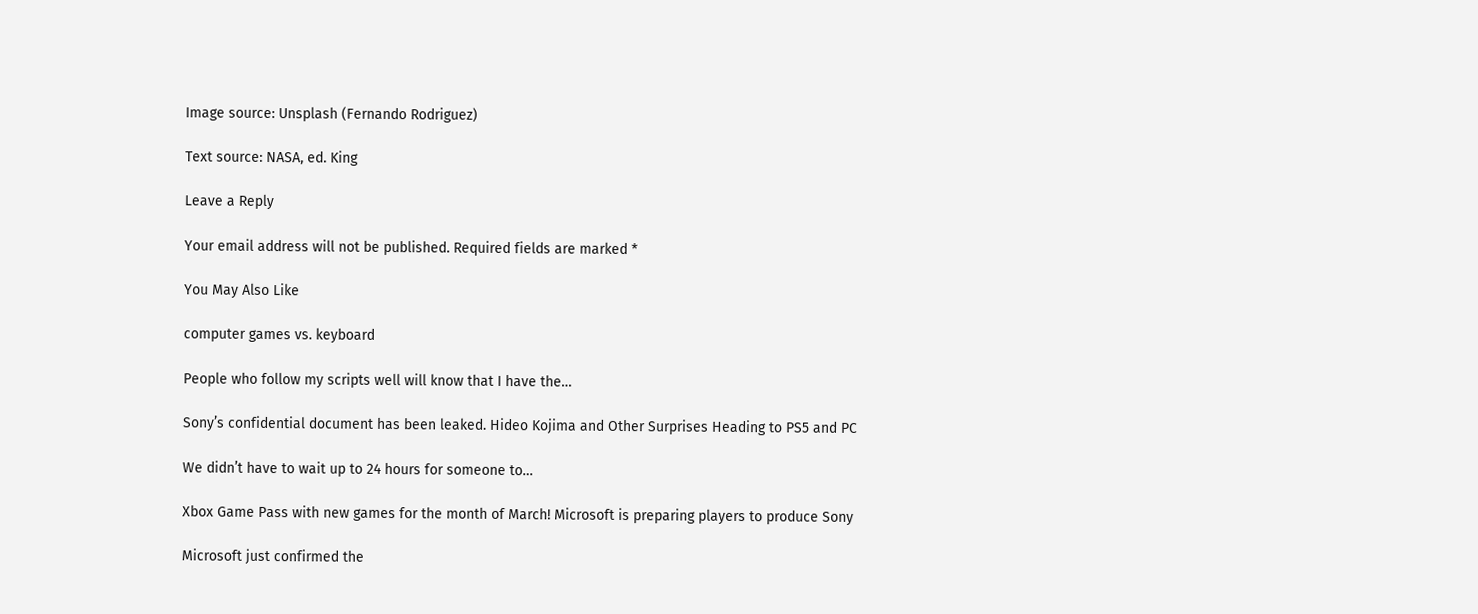Image source: Unsplash (Fernando Rodriguez)

Text source: NASA, ed. King

Leave a Reply

Your email address will not be published. Required fields are marked *

You May Also Like

computer games vs. keyboard

People who follow my scripts well will know that I have the…

Sony’s confidential document has been leaked. Hideo Kojima and Other Surprises Heading to PS5 and PC

We didn’t have to wait up to 24 hours for someone to…

Xbox Game Pass with new games for the month of March! Microsoft is preparing players to produce Sony

Microsoft just confirmed the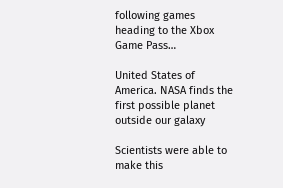following games heading to the Xbox Game Pass…

United States of America. NASA finds the first possible planet outside our galaxy

Scientists were able to make this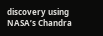discovery using NASA’s Chandra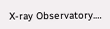X-ray Observatory.…